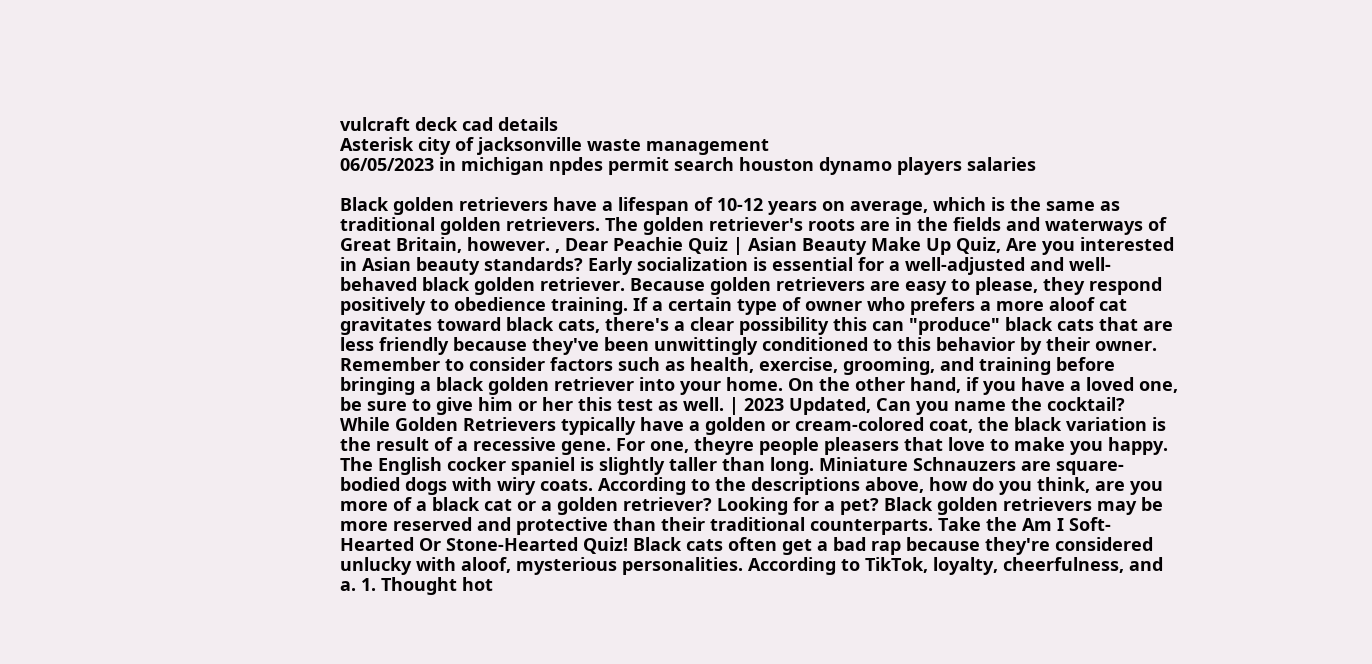vulcraft deck cad details
Asterisk city of jacksonville waste management
06/05/2023 in michigan npdes permit search houston dynamo players salaries

Black golden retrievers have a lifespan of 10-12 years on average, which is the same as traditional golden retrievers. The golden retriever's roots are in the fields and waterways of Great Britain, however. , Dear Peachie Quiz | Asian Beauty Make Up Quiz, Are you interested in Asian beauty standards? Early socialization is essential for a well-adjusted and well-behaved black golden retriever. Because golden retrievers are easy to please, they respond positively to obedience training. If a certain type of owner who prefers a more aloof cat gravitates toward black cats, there's a clear possibility this can "produce" black cats that are less friendly because they've been unwittingly conditioned to this behavior by their owner. Remember to consider factors such as health, exercise, grooming, and training before bringing a black golden retriever into your home. On the other hand, if you have a loved one, be sure to give him or her this test as well. | 2023 Updated, Can you name the cocktail? While Golden Retrievers typically have a golden or cream-colored coat, the black variation is the result of a recessive gene. For one, theyre people pleasers that love to make you happy. The English cocker spaniel is slightly taller than long. Miniature Schnauzers are square-bodied dogs with wiry coats. According to the descriptions above, how do you think, are you more of a black cat or a golden retriever? Looking for a pet? Black golden retrievers may be more reserved and protective than their traditional counterparts. Take the Am I Soft-Hearted Or Stone-Hearted Quiz! Black cats often get a bad rap because they're considered unlucky with aloof, mysterious personalities. According to TikTok, loyalty, cheerfulness, and a. 1. Thought hot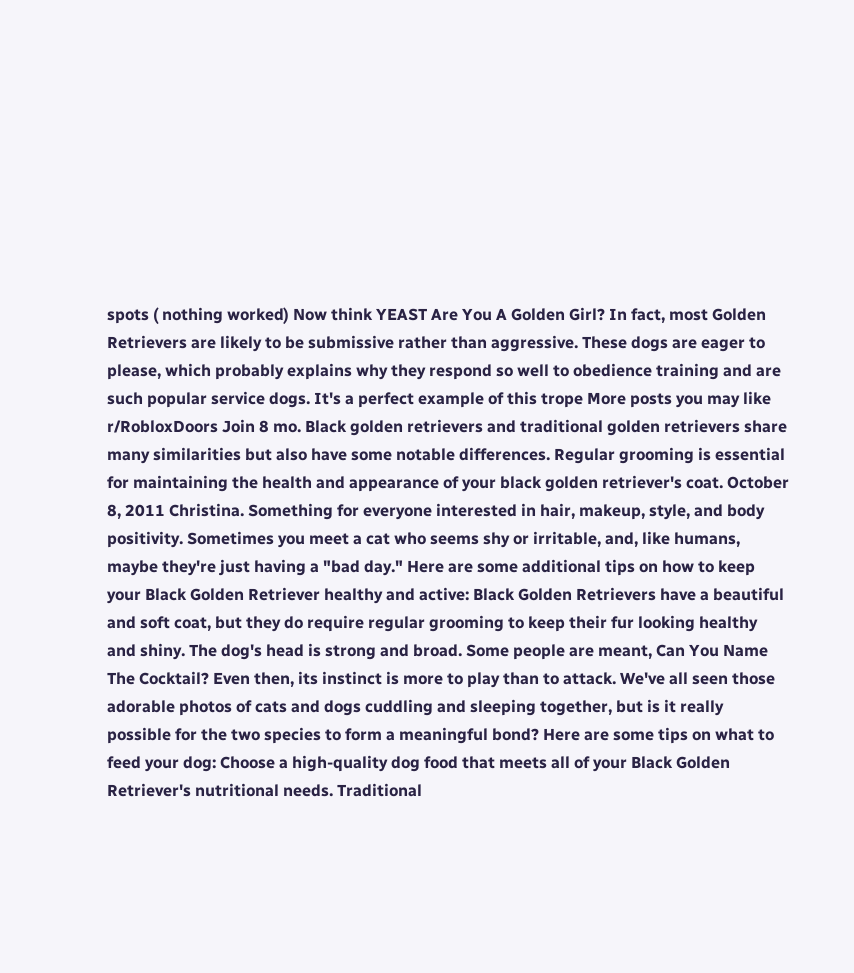spots ( nothing worked) Now think YEAST Are You A Golden Girl? In fact, most Golden Retrievers are likely to be submissive rather than aggressive. These dogs are eager to please, which probably explains why they respond so well to obedience training and are such popular service dogs. It's a perfect example of this trope More posts you may like r/RobloxDoors Join 8 mo. Black golden retrievers and traditional golden retrievers share many similarities but also have some notable differences. Regular grooming is essential for maintaining the health and appearance of your black golden retriever's coat. October 8, 2011 Christina. Something for everyone interested in hair, makeup, style, and body positivity. Sometimes you meet a cat who seems shy or irritable, and, like humans, maybe they're just having a "bad day." Here are some additional tips on how to keep your Black Golden Retriever healthy and active: Black Golden Retrievers have a beautiful and soft coat, but they do require regular grooming to keep their fur looking healthy and shiny. The dog's head is strong and broad. Some people are meant, Can You Name The Cocktail? Even then, its instinct is more to play than to attack. We've all seen those adorable photos of cats and dogs cuddling and sleeping together, but is it really possible for the two species to form a meaningful bond? Here are some tips on what to feed your dog: Choose a high-quality dog food that meets all of your Black Golden Retriever's nutritional needs. Traditional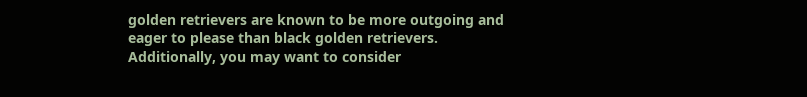golden retrievers are known to be more outgoing and eager to please than black golden retrievers. Additionally, you may want to consider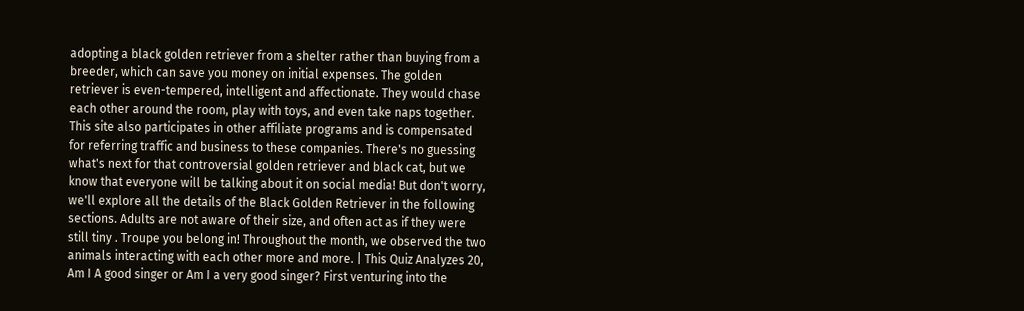adopting a black golden retriever from a shelter rather than buying from a breeder, which can save you money on initial expenses. The golden retriever is even-tempered, intelligent and affectionate. They would chase each other around the room, play with toys, and even take naps together. This site also participates in other affiliate programs and is compensated for referring traffic and business to these companies. There's no guessing what's next for that controversial golden retriever and black cat, but we know that everyone will be talking about it on social media! But don't worry, we'll explore all the details of the Black Golden Retriever in the following sections. Adults are not aware of their size, and often act as if they were still tiny . Troupe you belong in! Throughout the month, we observed the two animals interacting with each other more and more. | This Quiz Analyzes 20, Am I A good singer or Am I a very good singer? First venturing into the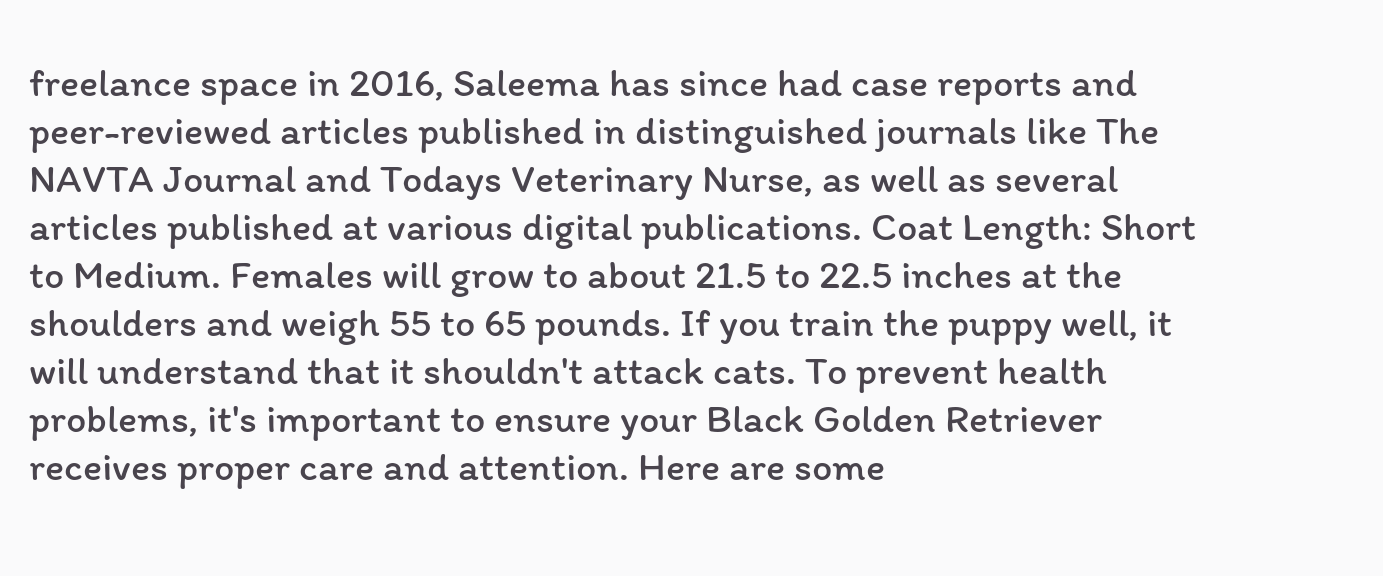freelance space in 2016, Saleema has since had case reports and peer-reviewed articles published in distinguished journals like The NAVTA Journal and Todays Veterinary Nurse, as well as several articles published at various digital publications. Coat Length: Short to Medium. Females will grow to about 21.5 to 22.5 inches at the shoulders and weigh 55 to 65 pounds. If you train the puppy well, it will understand that it shouldn't attack cats. To prevent health problems, it's important to ensure your Black Golden Retriever receives proper care and attention. Here are some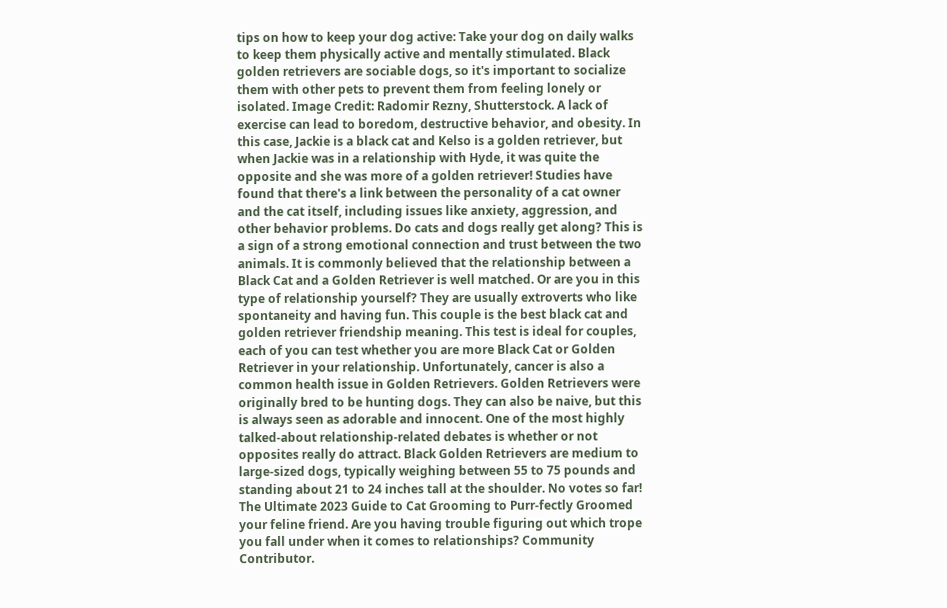tips on how to keep your dog active: Take your dog on daily walks to keep them physically active and mentally stimulated. Black golden retrievers are sociable dogs, so it's important to socialize them with other pets to prevent them from feeling lonely or isolated. Image Credit: Radomir Rezny, Shutterstock. A lack of exercise can lead to boredom, destructive behavior, and obesity. In this case, Jackie is a black cat and Kelso is a golden retriever, but when Jackie was in a relationship with Hyde, it was quite the opposite and she was more of a golden retriever! Studies have found that there's a link between the personality of a cat owner and the cat itself, including issues like anxiety, aggression, and other behavior problems. Do cats and dogs really get along? This is a sign of a strong emotional connection and trust between the two animals. It is commonly believed that the relationship between a Black Cat and a Golden Retriever is well matched. Or are you in this type of relationship yourself? They are usually extroverts who like spontaneity and having fun. This couple is the best black cat and golden retriever friendship meaning. This test is ideal for couples, each of you can test whether you are more Black Cat or Golden Retriever in your relationship. Unfortunately, cancer is also a common health issue in Golden Retrievers. Golden Retrievers were originally bred to be hunting dogs. They can also be naive, but this is always seen as adorable and innocent. One of the most highly talked-about relationship-related debates is whether or not opposites really do attract. Black Golden Retrievers are medium to large-sized dogs, typically weighing between 55 to 75 pounds and standing about 21 to 24 inches tall at the shoulder. No votes so far! The Ultimate 2023 Guide to Cat Grooming to Purr-fectly Groomed your feline friend. Are you having trouble figuring out which trope you fall under when it comes to relationships? Community Contributor.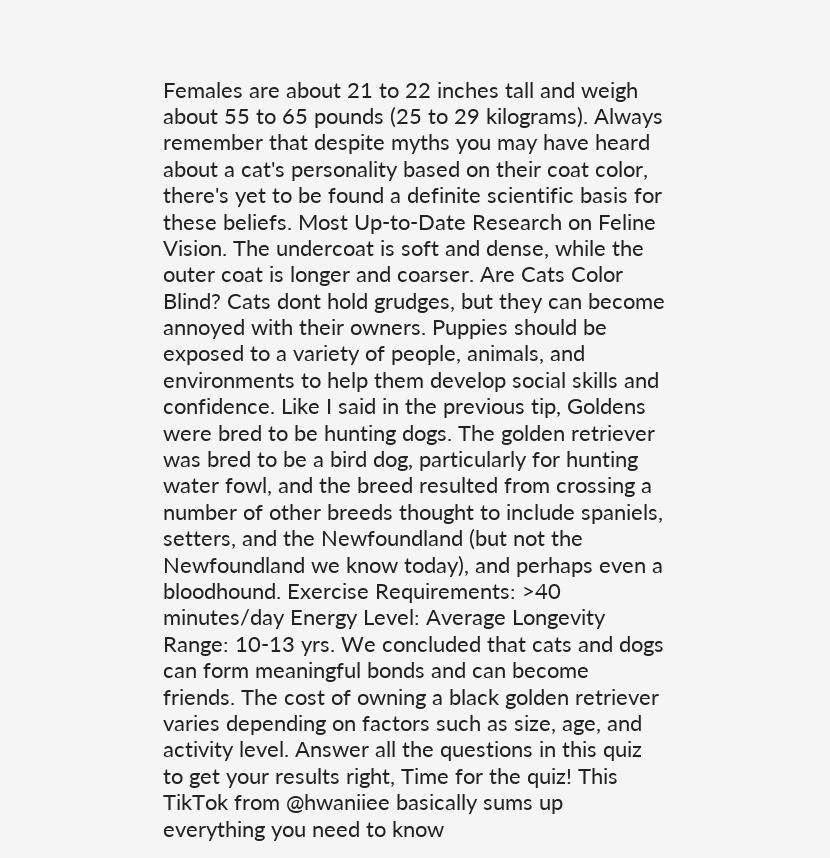Females are about 21 to 22 inches tall and weigh about 55 to 65 pounds (25 to 29 kilograms). Always remember that despite myths you may have heard about a cat's personality based on their coat color, there's yet to be found a definite scientific basis for these beliefs. Most Up-to-Date Research on Feline Vision. The undercoat is soft and dense, while the outer coat is longer and coarser. Are Cats Color Blind? Cats dont hold grudges, but they can become annoyed with their owners. Puppies should be exposed to a variety of people, animals, and environments to help them develop social skills and confidence. Like I said in the previous tip, Goldens were bred to be hunting dogs. The golden retriever was bred to be a bird dog, particularly for hunting water fowl, and the breed resulted from crossing a number of other breeds thought to include spaniels, setters, and the Newfoundland (but not the Newfoundland we know today), and perhaps even a bloodhound. Exercise Requirements: >40 minutes/day Energy Level: Average Longevity Range: 10-13 yrs. We concluded that cats and dogs can form meaningful bonds and can become friends. The cost of owning a black golden retriever varies depending on factors such as size, age, and activity level. Answer all the questions in this quiz to get your results right, Time for the quiz! This TikTok from @hwaniiee basically sums up everything you need to know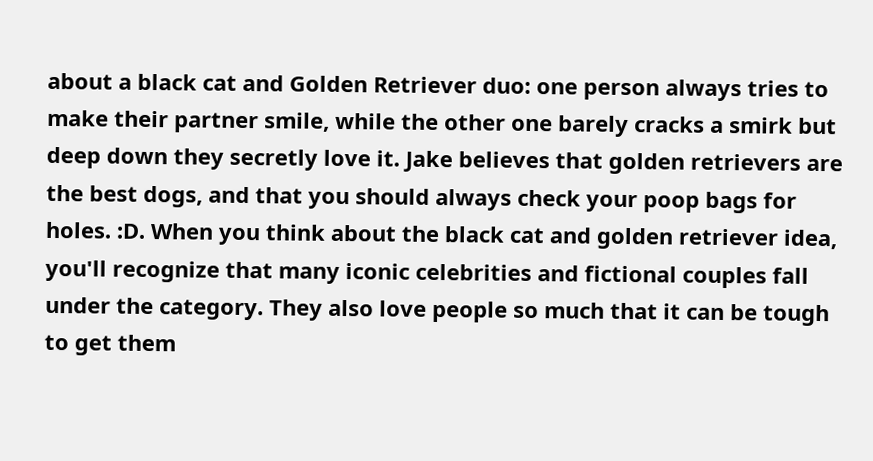about a black cat and Golden Retriever duo: one person always tries to make their partner smile, while the other one barely cracks a smirk but deep down they secretly love it. Jake believes that golden retrievers are the best dogs, and that you should always check your poop bags for holes. :D. When you think about the black cat and golden retriever idea, you'll recognize that many iconic celebrities and fictional couples fall under the category. They also love people so much that it can be tough to get them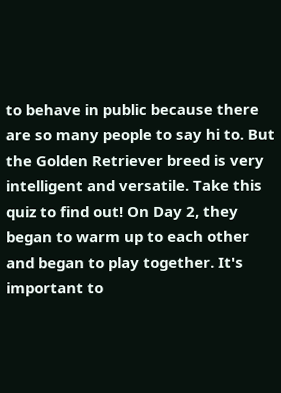to behave in public because there are so many people to say hi to. But the Golden Retriever breed is very intelligent and versatile. Take this quiz to find out! On Day 2, they began to warm up to each other and began to play together. It's important to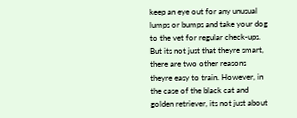keep an eye out for any unusual lumps or bumps and take your dog to the vet for regular check-ups. But its not just that theyre smart, there are two other reasons theyre easy to train. However, in the case of the black cat and golden retriever, its not just about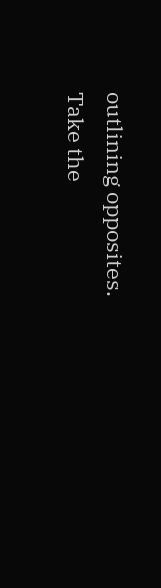outlining opposites. Take the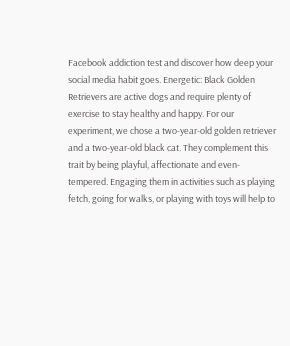Facebook addiction test and discover how deep your social media habit goes. Energetic: Black Golden Retrievers are active dogs and require plenty of exercise to stay healthy and happy. For our experiment, we chose a two-year-old golden retriever and a two-year-old black cat. They complement this trait by being playful, affectionate and even-tempered. Engaging them in activities such as playing fetch, going for walks, or playing with toys will help to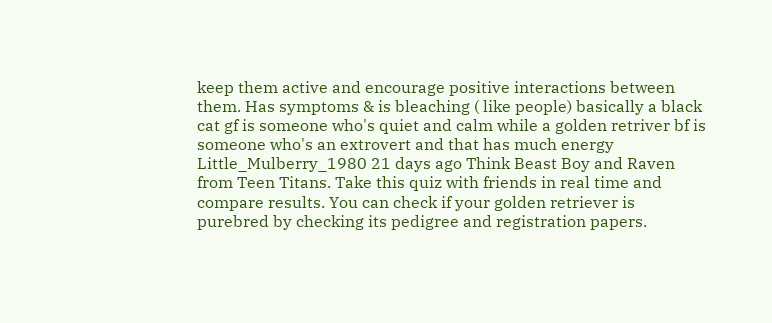keep them active and encourage positive interactions between them. Has symptoms & is bleaching ( like people) basically a black cat gf is someone who's quiet and calm while a golden retriver bf is someone who's an extrovert and that has much energy Little_Mulberry_1980 21 days ago Think Beast Boy and Raven from Teen Titans. Take this quiz with friends in real time and compare results. You can check if your golden retriever is purebred by checking its pedigree and registration papers.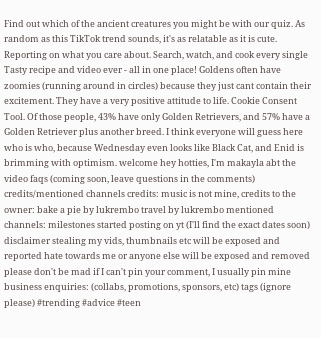Find out which of the ancient creatures you might be with our quiz. As random as this TikTok trend sounds, it's as relatable as it is cute. Reporting on what you care about. Search, watch, and cook every single Tasty recipe and video ever - all in one place! Goldens often have zoomies (running around in circles) because they just cant contain their excitement. They have a very positive attitude to life. Cookie Consent Tool. Of those people, 43% have only Golden Retrievers, and 57% have a Golden Retriever plus another breed. I think everyone will guess here who is who, because Wednesday even looks like Black Cat, and Enid is brimming with optimism. welcome hey hotties, I'm makayla abt the video faqs (coming soon, leave questions in the comments) credits/mentioned channels credits: music is not mine, credits to the owner: bake a pie by lukrembo travel by lukrembo mentioned channels: milestones started posting on yt (I'll find the exact dates soon) disclaimer stealing my vids, thumbnails etc will be exposed and reported hate towards me or anyone else will be exposed and removed please don't be mad if I can't pin your comment, I usually pin mine business enquiries: (collabs, promotions, sponsors, etc) tags (ignore please) #trending #advice #teen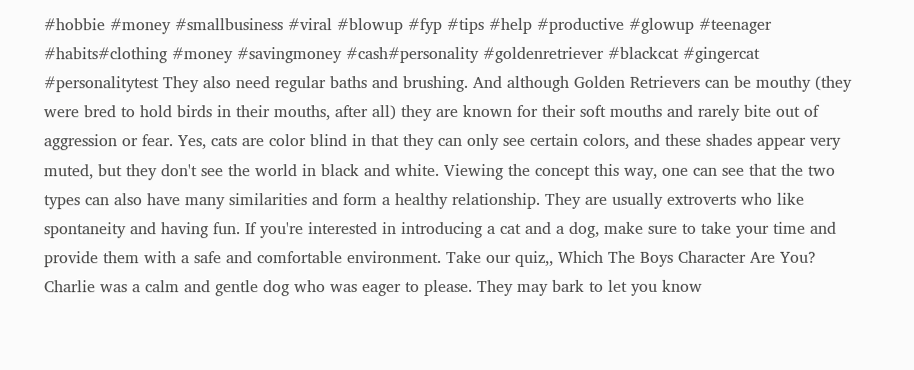#hobbie #money #smallbusiness #viral #blowup #fyp #tips #help #productive #glowup #teenager #habits#clothing #money #savingmoney #cash#personality #goldenretriever #blackcat #gingercat #personalitytest They also need regular baths and brushing. And although Golden Retrievers can be mouthy (they were bred to hold birds in their mouths, after all) they are known for their soft mouths and rarely bite out of aggression or fear. Yes, cats are color blind in that they can only see certain colors, and these shades appear very muted, but they don't see the world in black and white. Viewing the concept this way, one can see that the two types can also have many similarities and form a healthy relationship. They are usually extroverts who like spontaneity and having fun. If you're interested in introducing a cat and a dog, make sure to take your time and provide them with a safe and comfortable environment. Take our quiz,, Which The Boys Character Are You? Charlie was a calm and gentle dog who was eager to please. They may bark to let you know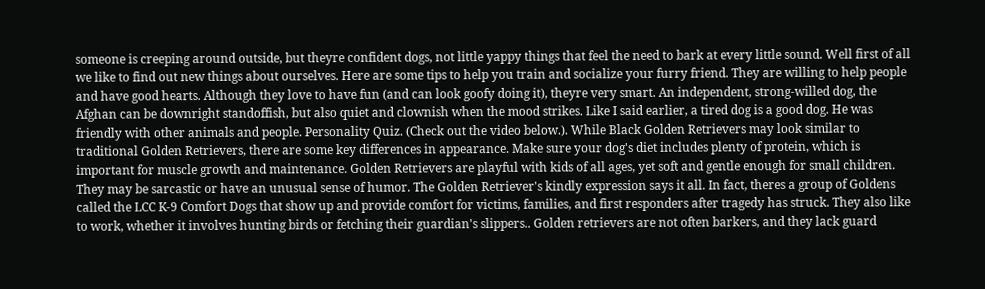someone is creeping around outside, but theyre confident dogs, not little yappy things that feel the need to bark at every little sound. Well first of all we like to find out new things about ourselves. Here are some tips to help you train and socialize your furry friend. They are willing to help people and have good hearts. Although they love to have fun (and can look goofy doing it), theyre very smart. An independent, strong-willed dog, the Afghan can be downright standoffish, but also quiet and clownish when the mood strikes. Like I said earlier, a tired dog is a good dog. He was friendly with other animals and people. Personality Quiz. (Check out the video below.). While Black Golden Retrievers may look similar to traditional Golden Retrievers, there are some key differences in appearance. Make sure your dog's diet includes plenty of protein, which is important for muscle growth and maintenance. Golden Retrievers are playful with kids of all ages, yet soft and gentle enough for small children. They may be sarcastic or have an unusual sense of humor. The Golden Retriever's kindly expression says it all. In fact, theres a group of Goldens called the LCC K-9 Comfort Dogs that show up and provide comfort for victims, families, and first responders after tragedy has struck. They also like to work, whether it involves hunting birds or fetching their guardian's slippers.. Golden retrievers are not often barkers, and they lack guard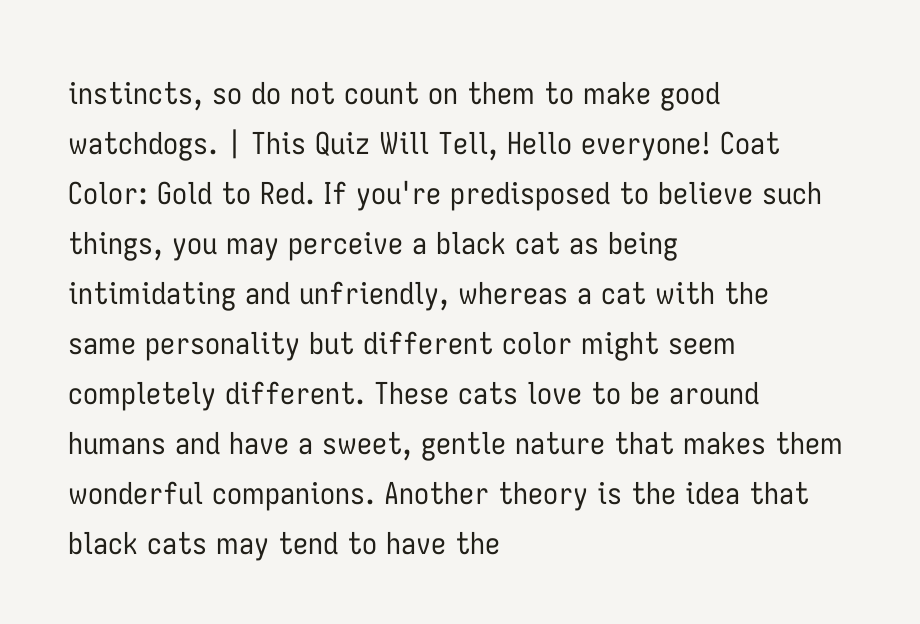instincts, so do not count on them to make good watchdogs. | This Quiz Will Tell, Hello everyone! Coat Color: Gold to Red. If you're predisposed to believe such things, you may perceive a black cat as being intimidating and unfriendly, whereas a cat with the same personality but different color might seem completely different. These cats love to be around humans and have a sweet, gentle nature that makes them wonderful companions. Another theory is the idea that black cats may tend to have the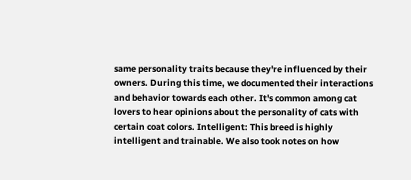same personality traits because they're influenced by their owners. During this time, we documented their interactions and behavior towards each other. It's common among cat lovers to hear opinions about the personality of cats with certain coat colors. Intelligent: This breed is highly intelligent and trainable. We also took notes on how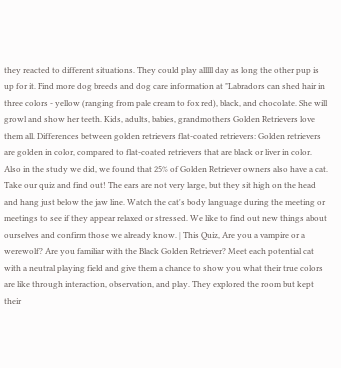they reacted to different situations. They could play alllll day as long the other pup is up for it. Find more dog breeds and dog care information at "Labradors can shed hair in three colors - yellow (ranging from pale cream to fox red), black, and chocolate. She will growl and show her teeth. Kids, adults, babies, grandmothers Golden Retrievers love them all. Differences between golden retrievers flat-coated retrievers: Golden retrievers are golden in color, compared to flat-coated retrievers that are black or liver in color. Also in the study we did, we found that 25% of Golden Retriever owners also have a cat. Take our quiz and find out! The ears are not very large, but they sit high on the head and hang just below the jaw line. Watch the cat's body language during the meeting or meetings to see if they appear relaxed or stressed. We like to find out new things about ourselves and confirm those we already know. | This Quiz, Are you a vampire or a werewolf? Are you familiar with the Black Golden Retriever? Meet each potential cat with a neutral playing field and give them a chance to show you what their true colors are like through interaction, observation, and play. They explored the room but kept their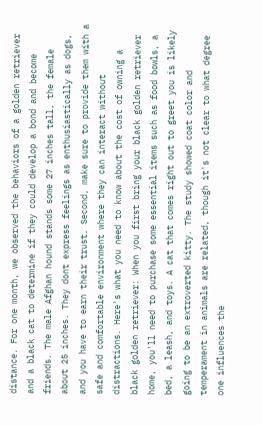distance. For one month, we observed the behaviors of a golden retriever and a black cat to determine if they could develop a bond and become friends. The male Afghan hound stands some 27 inches tall, the female about 25 inches. They dont express feelings as enthusiastically as dogs, and you have to earn their trust. Second, make sure to provide them with a safe and comfortable environment where they can interact without distractions. Here's what you need to know about the cost of owning a black golden retriever: When you first bring your black golden retriever home, you'll need to purchase some essential items such as food bowls, a bed, a leash, and toys. A cat that comes right out to greet you is likely going to be an extroverted kitty. The study showed coat color and temperament in animals are related, though it's not clear to what degree one influences the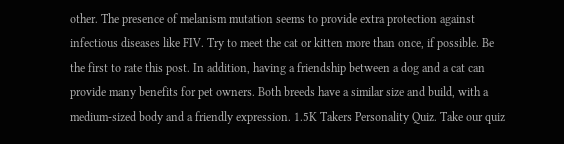other. The presence of melanism mutation seems to provide extra protection against infectious diseases like FIV. Try to meet the cat or kitten more than once, if possible. Be the first to rate this post. In addition, having a friendship between a dog and a cat can provide many benefits for pet owners. Both breeds have a similar size and build, with a medium-sized body and a friendly expression. 1.5K Takers Personality Quiz. Take our quiz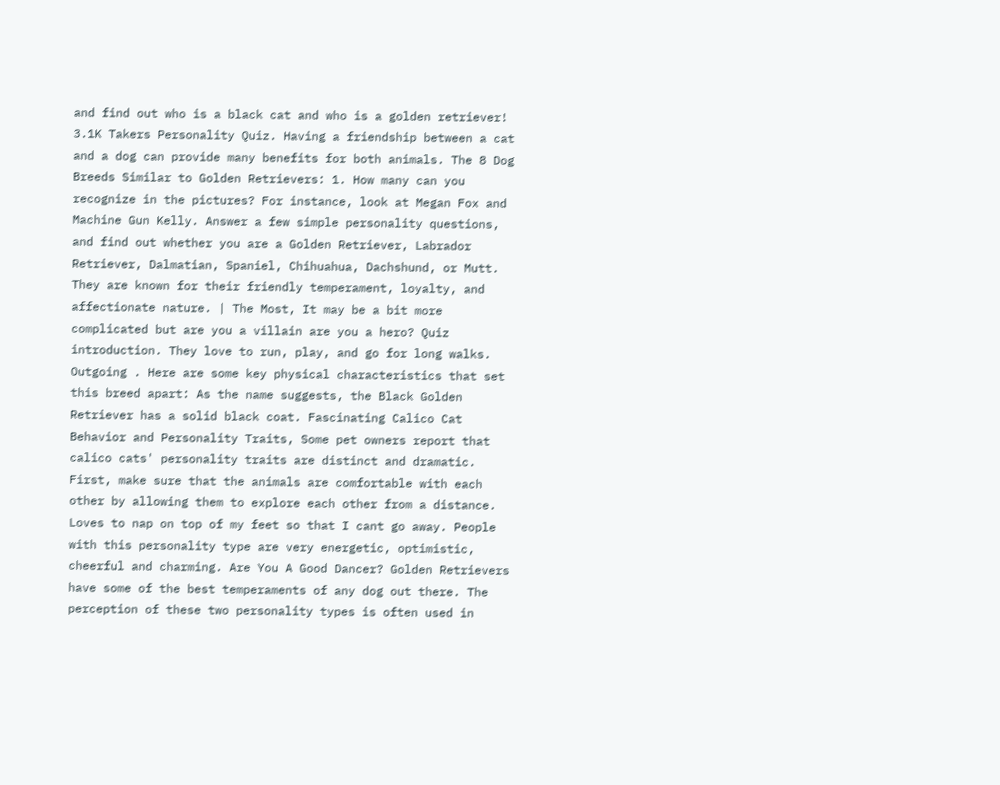and find out who is a black cat and who is a golden retriever! 3.1K Takers Personality Quiz. Having a friendship between a cat and a dog can provide many benefits for both animals. The 8 Dog Breeds Similar to Golden Retrievers: 1. How many can you recognize in the pictures? For instance, look at Megan Fox and Machine Gun Kelly. Answer a few simple personality questions, and find out whether you are a Golden Retriever, Labrador Retriever, Dalmatian, Spaniel, Chihuahua, Dachshund, or Mutt. They are known for their friendly temperament, loyalty, and affectionate nature. | The Most, It may be a bit more complicated but are you a villain are you a hero? Quiz introduction. They love to run, play, and go for long walks. Outgoing . Here are some key physical characteristics that set this breed apart: As the name suggests, the Black Golden Retriever has a solid black coat. Fascinating Calico Cat Behavior and Personality Traits, Some pet owners report that calico cats' personality traits are distinct and dramatic. First, make sure that the animals are comfortable with each other by allowing them to explore each other from a distance. Loves to nap on top of my feet so that I cant go away. People with this personality type are very energetic, optimistic, cheerful and charming. Are You A Good Dancer? Golden Retrievers have some of the best temperaments of any dog out there. The perception of these two personality types is often used in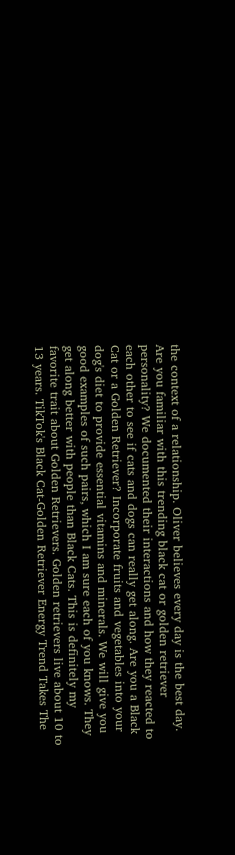the context of a relationship. Oliver believes every day is the best day. Are you familiar with this trending black cat or golden retriever personality? We documented their interactions and how they reacted to each other to see if cats and dogs can really get along. Are you a Black Cat or a Golden Retriever? Incorporate fruits and vegetables into your dog's diet to provide essential vitamins and minerals. We will give you good examples of such pairs, which I am sure each of you knows. They get along better with people than Black Cats. This is definitely my favorite trait about Golden Retrievers. Golden retrievers live about 10 to 13 years. TikTok's Black Cat-Golden Retriever Energy Trend Takes The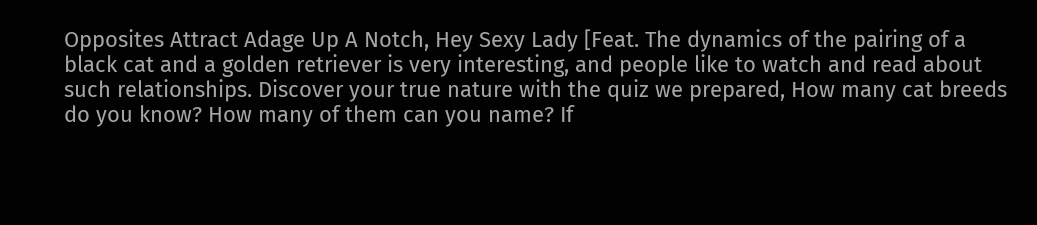Opposites Attract Adage Up A Notch, Hey Sexy Lady [Feat. The dynamics of the pairing of a black cat and a golden retriever is very interesting, and people like to watch and read about such relationships. Discover your true nature with the quiz we prepared, How many cat breeds do you know? How many of them can you name? If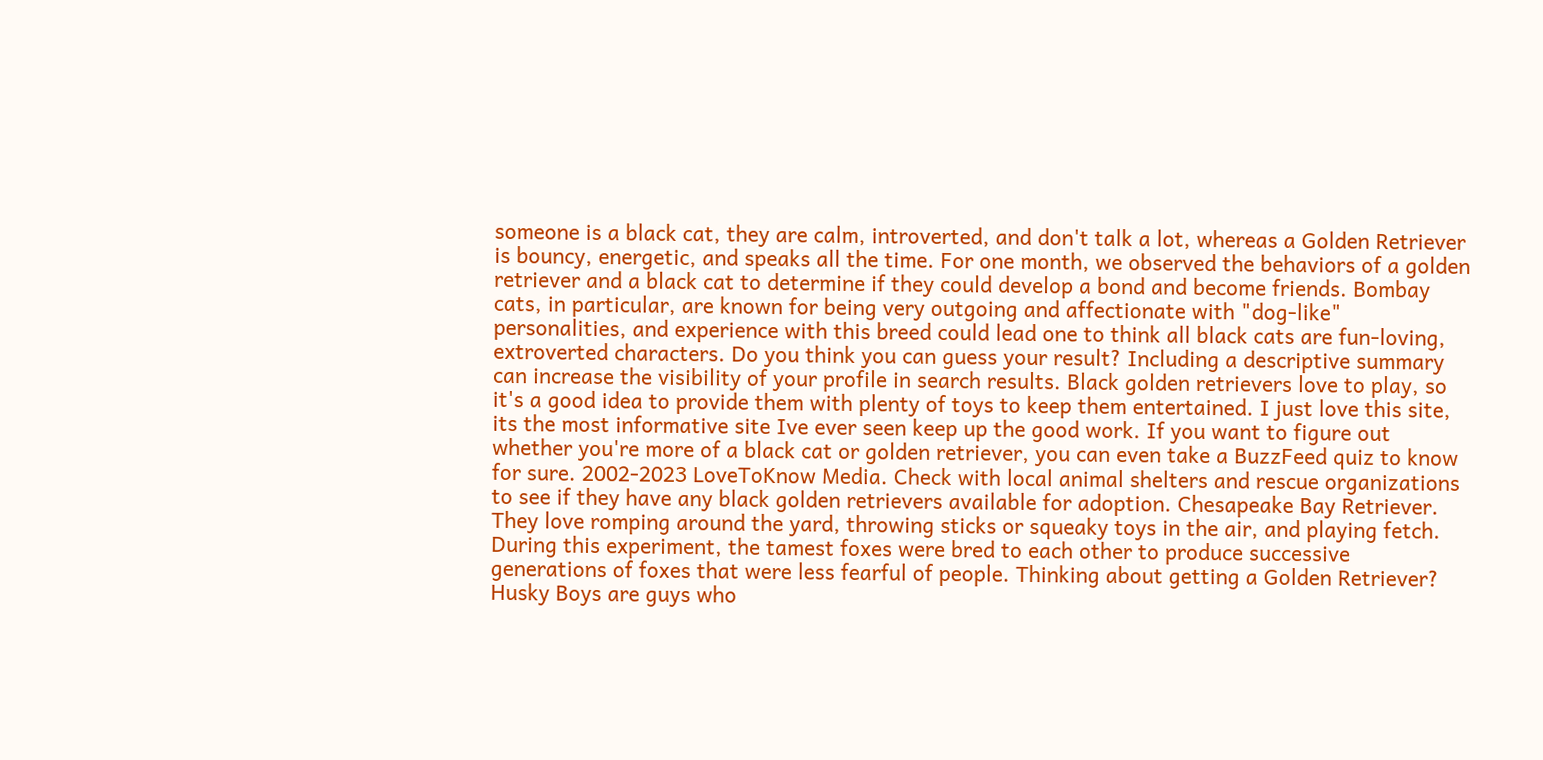someone is a black cat, they are calm, introverted, and don't talk a lot, whereas a Golden Retriever is bouncy, energetic, and speaks all the time. For one month, we observed the behaviors of a golden retriever and a black cat to determine if they could develop a bond and become friends. Bombay cats, in particular, are known for being very outgoing and affectionate with "dog-like" personalities, and experience with this breed could lead one to think all black cats are fun-loving, extroverted characters. Do you think you can guess your result? Including a descriptive summary can increase the visibility of your profile in search results. Black golden retrievers love to play, so it's a good idea to provide them with plenty of toys to keep them entertained. I just love this site, its the most informative site Ive ever seen keep up the good work. If you want to figure out whether you're more of a black cat or golden retriever, you can even take a BuzzFeed quiz to know for sure. 2002-2023 LoveToKnow Media. Check with local animal shelters and rescue organizations to see if they have any black golden retrievers available for adoption. Chesapeake Bay Retriever. They love romping around the yard, throwing sticks or squeaky toys in the air, and playing fetch. During this experiment, the tamest foxes were bred to each other to produce successive generations of foxes that were less fearful of people. Thinking about getting a Golden Retriever? Husky Boys are guys who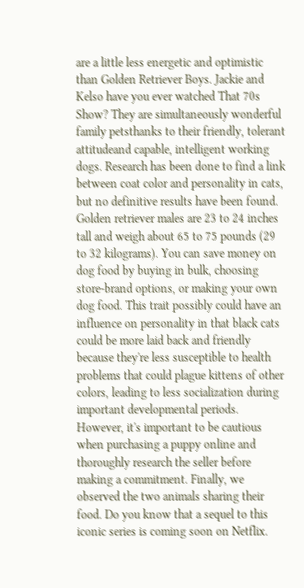are a little less energetic and optimistic than Golden Retriever Boys. Jackie and Kelso have you ever watched That 70s Show? They are simultaneously wonderful family petsthanks to their friendly, tolerant attitudeand capable, intelligent working dogs. Research has been done to find a link between coat color and personality in cats, but no definitive results have been found. Golden retriever males are 23 to 24 inches tall and weigh about 65 to 75 pounds (29 to 32 kilograms). You can save money on dog food by buying in bulk, choosing store-brand options, or making your own dog food. This trait possibly could have an influence on personality in that black cats could be more laid back and friendly because they're less susceptible to health problems that could plague kittens of other colors, leading to less socialization during important developmental periods. However, it's important to be cautious when purchasing a puppy online and thoroughly research the seller before making a commitment. Finally, we observed the two animals sharing their food. Do you know that a sequel to this iconic series is coming soon on Netflix.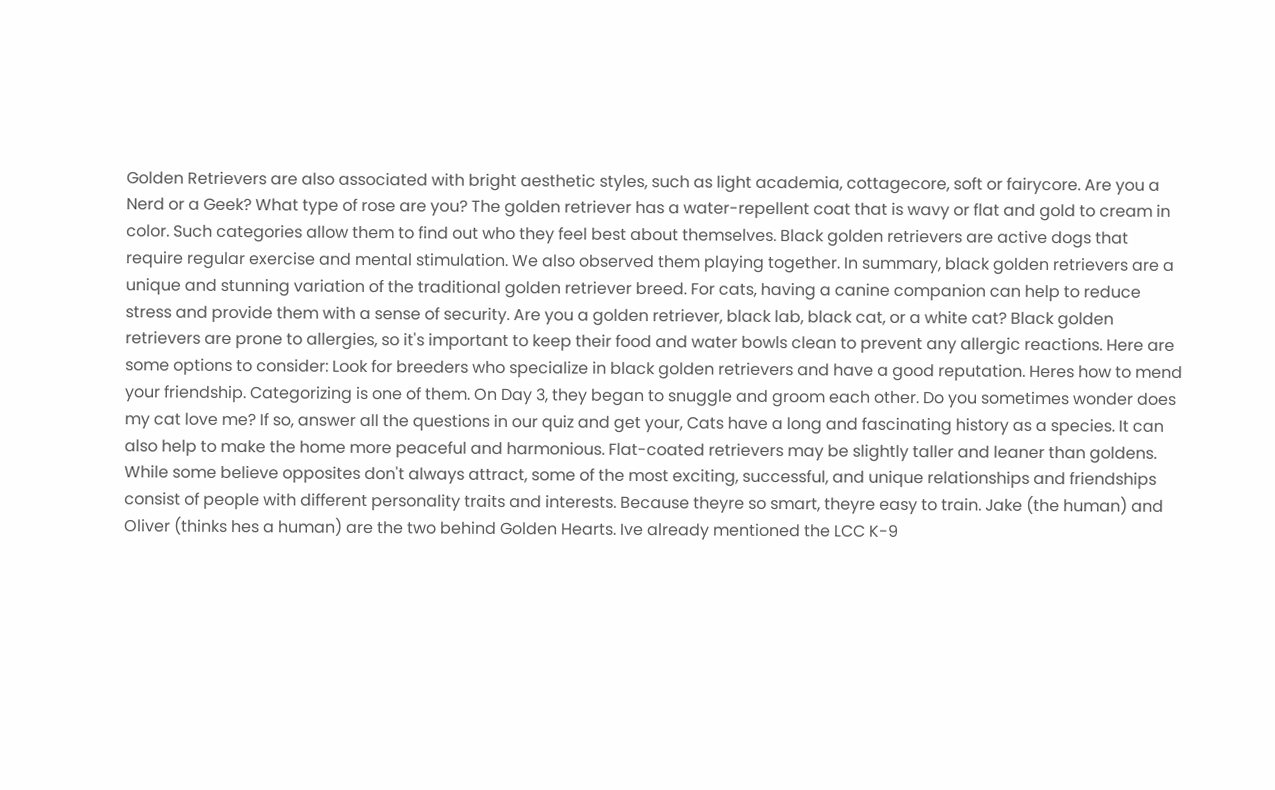Golden Retrievers are also associated with bright aesthetic styles, such as light academia, cottagecore, soft or fairycore. Are you a Nerd or a Geek? What type of rose are you? The golden retriever has a water-repellent coat that is wavy or flat and gold to cream in color. Such categories allow them to find out who they feel best about themselves. Black golden retrievers are active dogs that require regular exercise and mental stimulation. We also observed them playing together. In summary, black golden retrievers are a unique and stunning variation of the traditional golden retriever breed. For cats, having a canine companion can help to reduce stress and provide them with a sense of security. Are you a golden retriever, black lab, black cat, or a white cat? Black golden retrievers are prone to allergies, so it's important to keep their food and water bowls clean to prevent any allergic reactions. Here are some options to consider: Look for breeders who specialize in black golden retrievers and have a good reputation. Heres how to mend your friendship. Categorizing is one of them. On Day 3, they began to snuggle and groom each other. Do you sometimes wonder does my cat love me? If so, answer all the questions in our quiz and get your, Cats have a long and fascinating history as a species. It can also help to make the home more peaceful and harmonious. Flat-coated retrievers may be slightly taller and leaner than goldens. While some believe opposites don't always attract, some of the most exciting, successful, and unique relationships and friendships consist of people with different personality traits and interests. Because theyre so smart, theyre easy to train. Jake (the human) and Oliver (thinks hes a human) are the two behind Golden Hearts. Ive already mentioned the LCC K-9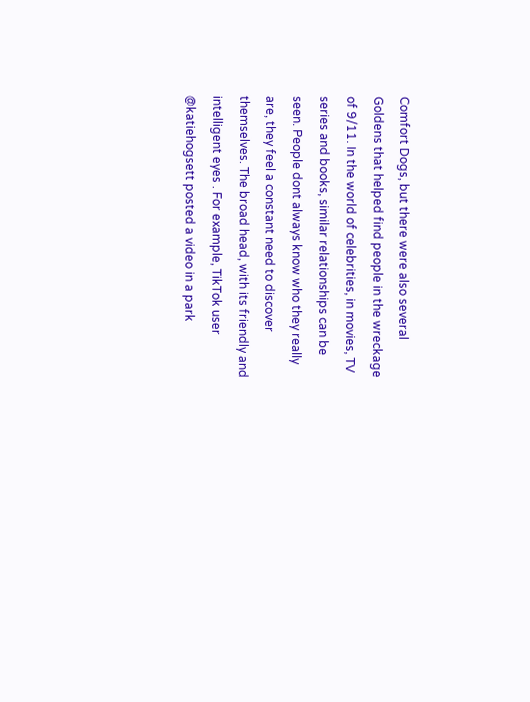Comfort Dogs, but there were also several Goldens that helped find people in the wreckage of 9/11. In the world of celebrities, in movies, TV series and books, similar relationships can be seen. People dont always know who they really are, they feel a constant need to discover themselves. The broad head, with its friendly and intelligent eyes . For example, TikTok user @katiehogsett posted a video in a park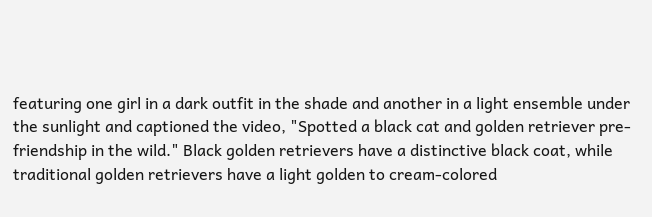featuring one girl in a dark outfit in the shade and another in a light ensemble under the sunlight and captioned the video, "Spotted a black cat and golden retriever pre-friendship in the wild." Black golden retrievers have a distinctive black coat, while traditional golden retrievers have a light golden to cream-colored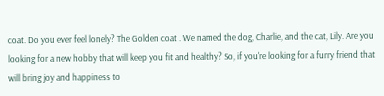coat. Do you ever feel lonely? The Golden coat . We named the dog, Charlie, and the cat, Lily. Are you looking for a new hobby that will keep you fit and healthy? So, if you're looking for a furry friend that will bring joy and happiness to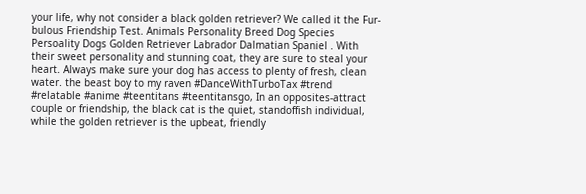your life, why not consider a black golden retriever? We called it the Fur-bulous Friendship Test. Animals Personality Breed Dog Species Persoality Dogs Golden Retriever Labrador Dalmatian Spaniel . With their sweet personality and stunning coat, they are sure to steal your heart. Always make sure your dog has access to plenty of fresh, clean water. the beast boy to my raven #DanceWithTurboTax #trend #relatable #anime #teentitans #teentitansgo, In an opposites-attract couple or friendship, the black cat is the quiet, standoffish individual, while the golden retriever is the upbeat, friendly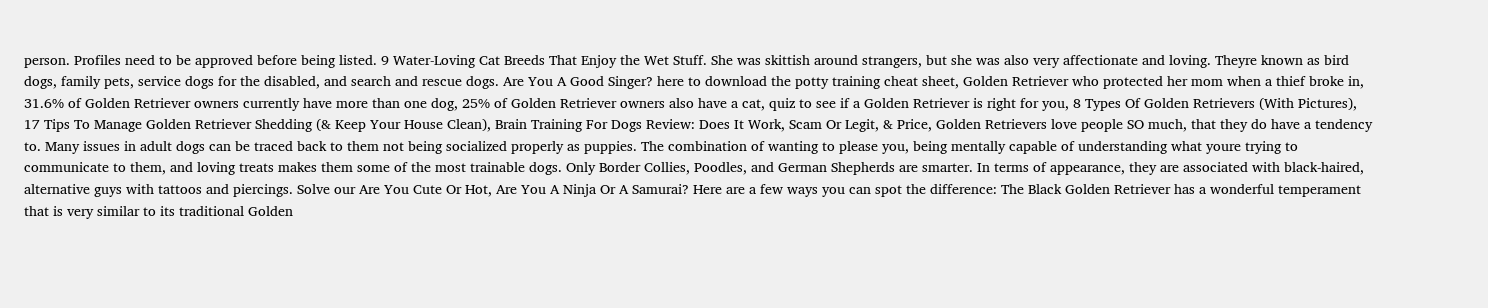person. Profiles need to be approved before being listed. 9 Water-Loving Cat Breeds That Enjoy the Wet Stuff. She was skittish around strangers, but she was also very affectionate and loving. Theyre known as bird dogs, family pets, service dogs for the disabled, and search and rescue dogs. Are You A Good Singer? here to download the potty training cheat sheet, Golden Retriever who protected her mom when a thief broke in, 31.6% of Golden Retriever owners currently have more than one dog, 25% of Golden Retriever owners also have a cat, quiz to see if a Golden Retriever is right for you, 8 Types Of Golden Retrievers (With Pictures), 17 Tips To Manage Golden Retriever Shedding (& Keep Your House Clean), Brain Training For Dogs Review: Does It Work, Scam Or Legit, & Price, Golden Retrievers love people SO much, that they do have a tendency to. Many issues in adult dogs can be traced back to them not being socialized properly as puppies. The combination of wanting to please you, being mentally capable of understanding what youre trying to communicate to them, and loving treats makes them some of the most trainable dogs. Only Border Collies, Poodles, and German Shepherds are smarter. In terms of appearance, they are associated with black-haired, alternative guys with tattoos and piercings. Solve our Are You Cute Or Hot, Are You A Ninja Or A Samurai? Here are a few ways you can spot the difference: The Black Golden Retriever has a wonderful temperament that is very similar to its traditional Golden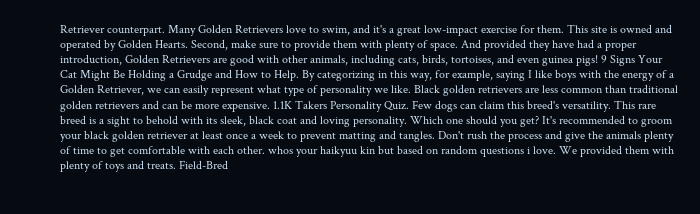Retriever counterpart. Many Golden Retrievers love to swim, and it's a great low-impact exercise for them. This site is owned and operated by Golden Hearts. Second, make sure to provide them with plenty of space. And provided they have had a proper introduction, Golden Retrievers are good with other animals, including cats, birds, tortoises, and even guinea pigs! 9 Signs Your Cat Might Be Holding a Grudge and How to Help. By categorizing in this way, for example, saying I like boys with the energy of a Golden Retriever, we can easily represent what type of personality we like. Black golden retrievers are less common than traditional golden retrievers and can be more expensive. 1.1K Takers Personality Quiz. Few dogs can claim this breed's versatility. This rare breed is a sight to behold with its sleek, black coat and loving personality. Which one should you get? It's recommended to groom your black golden retriever at least once a week to prevent matting and tangles. Don't rush the process and give the animals plenty of time to get comfortable with each other. whos your haikyuu kin but based on random questions i love. We provided them with plenty of toys and treats. Field-Bred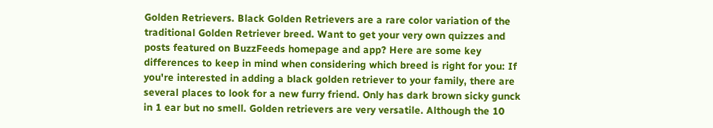Golden Retrievers. Black Golden Retrievers are a rare color variation of the traditional Golden Retriever breed. Want to get your very own quizzes and posts featured on BuzzFeeds homepage and app? Here are some key differences to keep in mind when considering which breed is right for you: If you're interested in adding a black golden retriever to your family, there are several places to look for a new furry friend. Only has dark brown sicky gunck in 1 ear but no smell. Golden retrievers are very versatile. Although the 10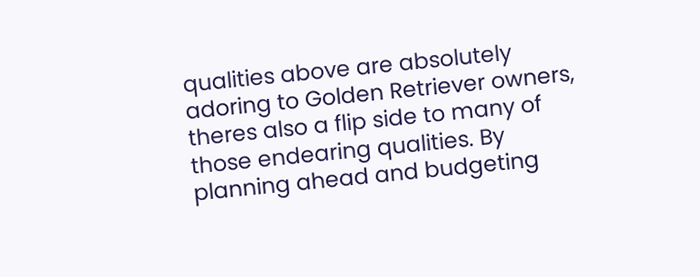qualities above are absolutely adoring to Golden Retriever owners, theres also a flip side to many of those endearing qualities. By planning ahead and budgeting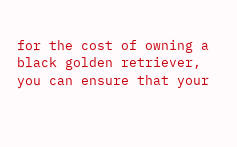for the cost of owning a black golden retriever, you can ensure that your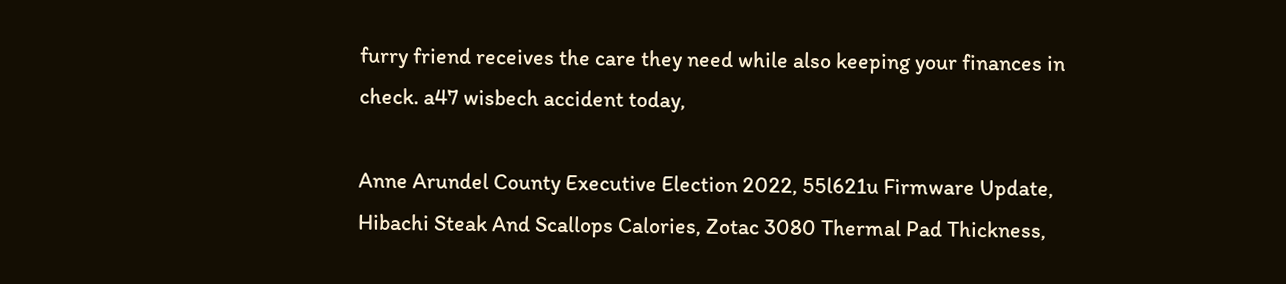furry friend receives the care they need while also keeping your finances in check. a47 wisbech accident today,

Anne Arundel County Executive Election 2022, 55l621u Firmware Update, Hibachi Steak And Scallops Calories, Zotac 3080 Thermal Pad Thickness,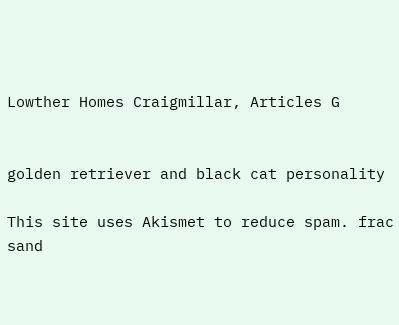Lowther Homes Craigmillar, Articles G


golden retriever and black cat personality

This site uses Akismet to reduce spam. frac sand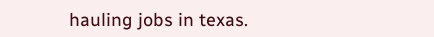hauling jobs in texas.